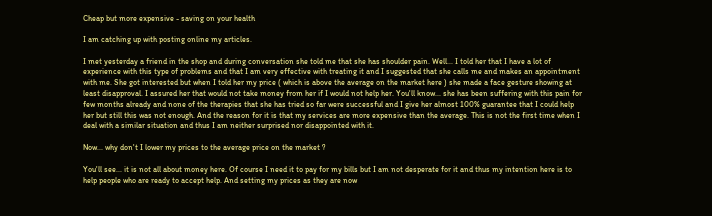Cheap but more expensive - saving on your health

I am catching up with posting online my articles.

I met yesterday a friend in the shop and during conversation she told me that she has shoulder pain. Well... I told her that I have a lot of experience with this type of problems and that I am very effective with treating it and I suggested that she calls me and makes an appointment with me. She got interested but when I told her my price ( which is above the average on the market here ) she made a face gesture showing at least disapproval. I assured her that would not take money from her if I would not help her. You'll know... she has been suffering with this pain for few months already and none of the therapies that she has tried so far were successful and I give her almost 100% guarantee that I could help her but still this was not enough. And the reason for it is that my services are more expensive than the average. This is not the first time when I deal with a similar situation and thus I am neither surprised nor disappointed with it.

Now... why don't I lower my prices to the average price on the market ?

You'll see... it is not all about money here. Of course I need it to pay for my bills but I am not desperate for it and thus my intention here is to help people who are ready to accept help. And setting my prices as they are now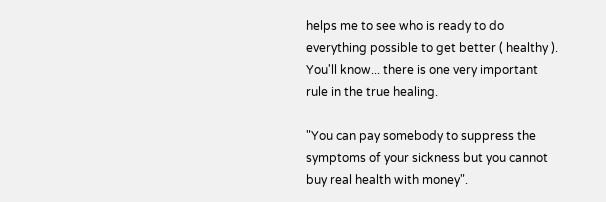helps me to see who is ready to do everything possible to get better ( healthy ). You'll know... there is one very important rule in the true healing.

"You can pay somebody to suppress the symptoms of your sickness but you cannot buy real health with money".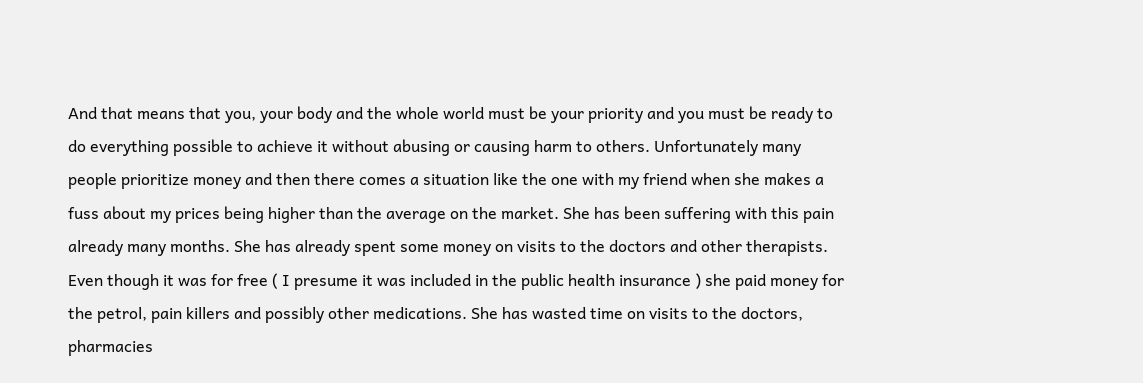And that means that you, your body and the whole world must be your priority and you must be ready to do everything possible to achieve it without abusing or causing harm to others. Unfortunately many people prioritize money and then there comes a situation like the one with my friend when she makes a fuss about my prices being higher than the average on the market. She has been suffering with this pain already many months. She has already spent some money on visits to the doctors and other therapists. Even though it was for free ( I presume it was included in the public health insurance ) she paid money for the petrol, pain killers and possibly other medications. She has wasted time on visits to the doctors, pharmacies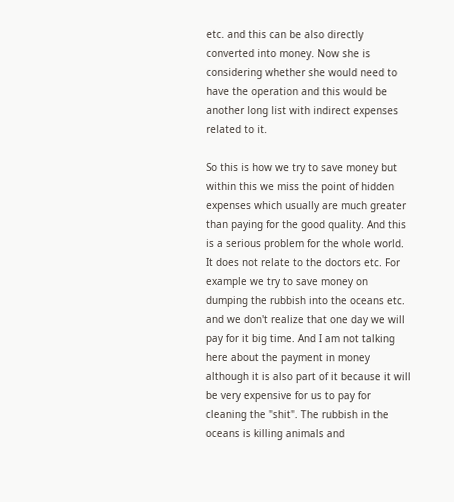etc. and this can be also directly converted into money. Now she is considering whether she would need to have the operation and this would be another long list with indirect expenses related to it.

So this is how we try to save money but within this we miss the point of hidden expenses which usually are much greater than paying for the good quality. And this is a serious problem for the whole world. It does not relate to the doctors etc. For example we try to save money on dumping the rubbish into the oceans etc. and we don't realize that one day we will pay for it big time. And I am not talking here about the payment in money although it is also part of it because it will be very expensive for us to pay for cleaning the "shit". The rubbish in the oceans is killing animals and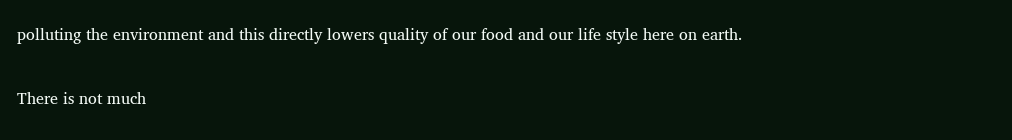polluting the environment and this directly lowers quality of our food and our life style here on earth.

There is not much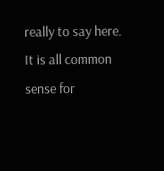really to say here. It is all common sense for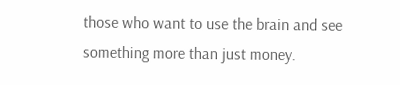those who want to use the brain and see something more than just money.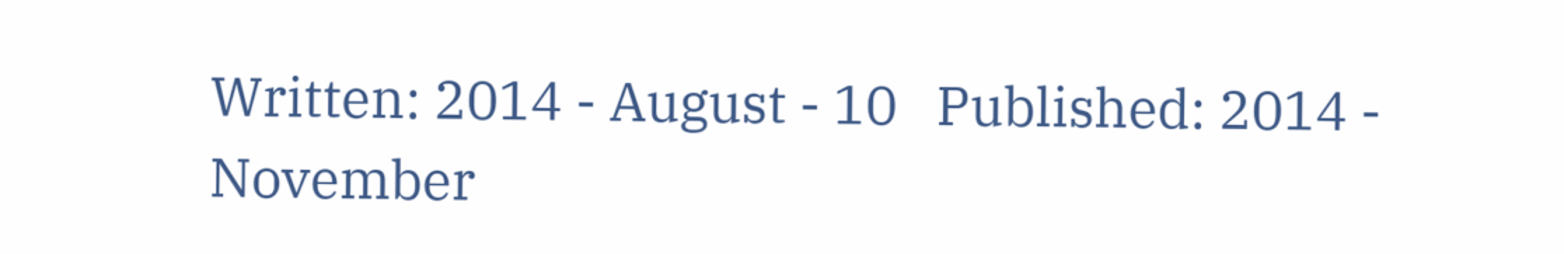Written: 2014 - August - 10   Published: 2014 - November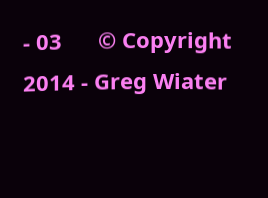- 03      © Copyright 2014 - Greg Wiater